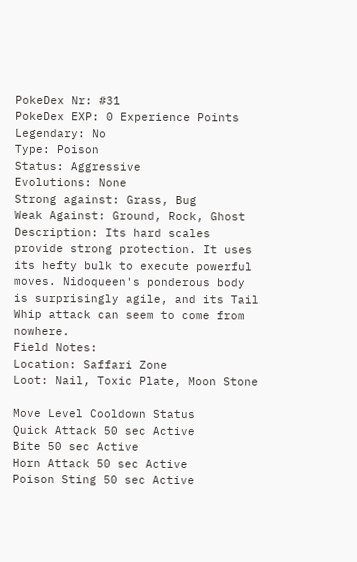PokeDex Nr: #31
PokeDex EXP: 0 Experience Points
Legendary: No
Type: Poison
Status: Aggressive
Evolutions: None
Strong against: Grass, Bug
Weak Against: Ground, Rock, Ghost
Description: Its hard scales provide strong protection. It uses its hefty bulk to execute powerful moves. Nidoqueen's ponderous body is surprisingly agile, and its Tail Whip attack can seem to come from nowhere.
Field Notes:
Location: Saffari Zone
Loot: Nail, Toxic Plate, Moon Stone

Move Level Cooldown Status
Quick Attack 50 sec Active
Bite 50 sec Active
Horn Attack 50 sec Active
Poison Sting 50 sec Active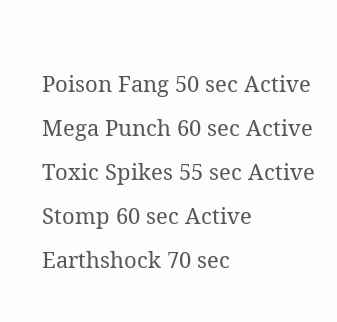Poison Fang 50 sec Active
Mega Punch 60 sec Active
Toxic Spikes 55 sec Active
Stomp 60 sec Active
Earthshock 70 sec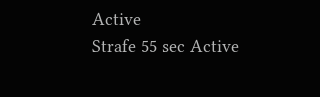Active
Strafe 55 sec Active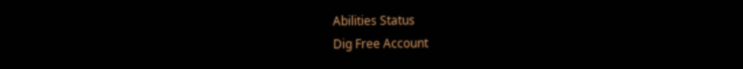Abilities Status
Dig Free Account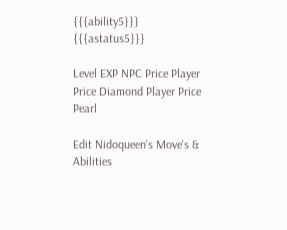{{{ability5}}} {{{astatus5}}}

Level EXP NPC Price Player Price Diamond Player Price Pearl

Edit Nidoqueen's Move's & Abilities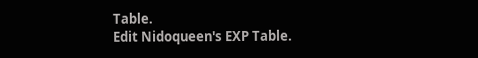Table.
Edit Nidoqueen's EXP Table.